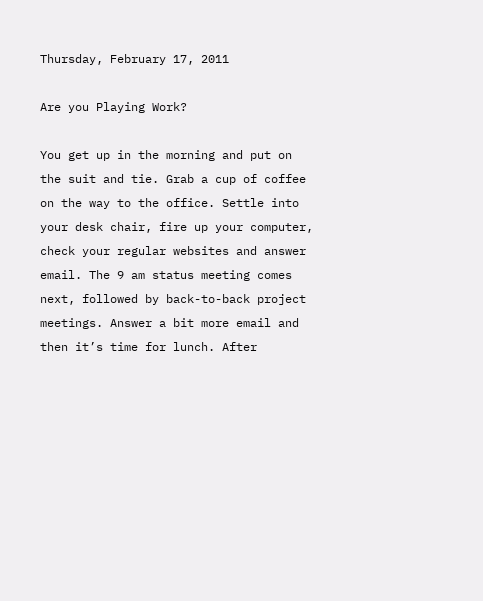Thursday, February 17, 2011

Are you Playing Work?

You get up in the morning and put on the suit and tie. Grab a cup of coffee on the way to the office. Settle into your desk chair, fire up your computer, check your regular websites and answer email. The 9 am status meeting comes next, followed by back-to-back project meetings. Answer a bit more email and then it’s time for lunch. After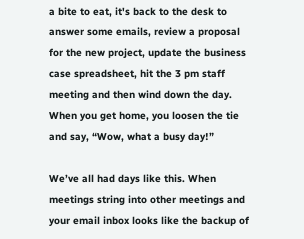a bite to eat, it's back to the desk to answer some emails, review a proposal for the new project, update the business case spreadsheet, hit the 3 pm staff meeting and then wind down the day. When you get home, you loosen the tie and say, “Wow, what a busy day!”

We’ve all had days like this. When meetings string into other meetings and your email inbox looks like the backup of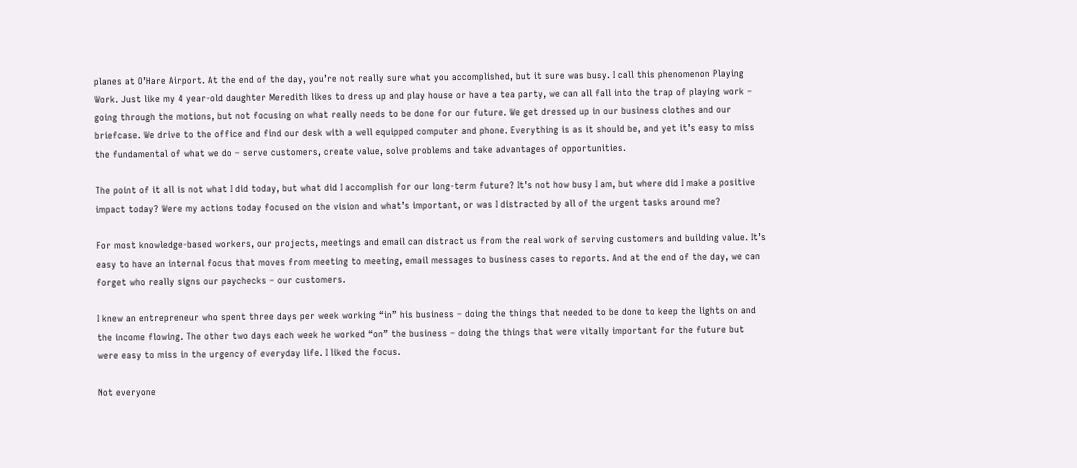planes at O’Hare Airport. At the end of the day, you’re not really sure what you accomplished, but it sure was busy. I call this phenomenon Playing Work. Just like my 4 year-old daughter Meredith likes to dress up and play house or have a tea party, we can all fall into the trap of playing work – going through the motions, but not focusing on what really needs to be done for our future. We get dressed up in our business clothes and our briefcase. We drive to the office and find our desk with a well equipped computer and phone. Everything is as it should be, and yet it’s easy to miss the fundamental of what we do – serve customers, create value, solve problems and take advantages of opportunities.

The point of it all is not what I did today, but what did I accomplish for our long-term future? It’s not how busy I am, but where did I make a positive impact today? Were my actions today focused on the vision and what’s important, or was I distracted by all of the urgent tasks around me?

For most knowledge-based workers, our projects, meetings and email can distract us from the real work of serving customers and building value. It’s easy to have an internal focus that moves from meeting to meeting, email messages to business cases to reports. And at the end of the day, we can forget who really signs our paychecks – our customers.

I knew an entrepreneur who spent three days per week working “in” his business – doing the things that needed to be done to keep the lights on and the income flowing. The other two days each week he worked “on” the business – doing the things that were vitally important for the future but were easy to miss in the urgency of everyday life. I liked the focus.

Not everyone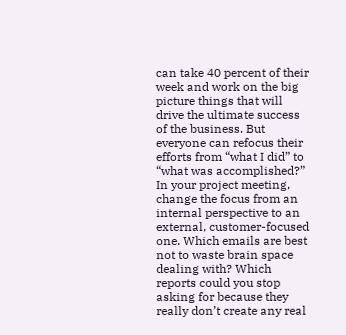can take 40 percent of their week and work on the big picture things that will drive the ultimate success of the business. But everyone can refocus their efforts from “what I did” to “what was accomplished?” In your project meeting, change the focus from an internal perspective to an external, customer-focused one. Which emails are best not to waste brain space dealing with? Which reports could you stop asking for because they really don’t create any real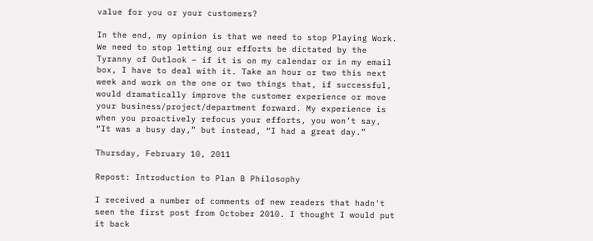value for you or your customers?

In the end, my opinion is that we need to stop Playing Work. We need to stop letting our efforts be dictated by the Tyranny of Outlook – if it is on my calendar or in my email box, I have to deal with it. Take an hour or two this next week and work on the one or two things that, if successful, would dramatically improve the customer experience or move your business/project/department forward. My experience is when you proactively refocus your efforts, you won’t say, “It was a busy day,” but instead, “I had a great day.”

Thursday, February 10, 2011

Repost: Introduction to Plan B Philosophy

I received a number of comments of new readers that hadn't seen the first post from October 2010. I thought I would put it back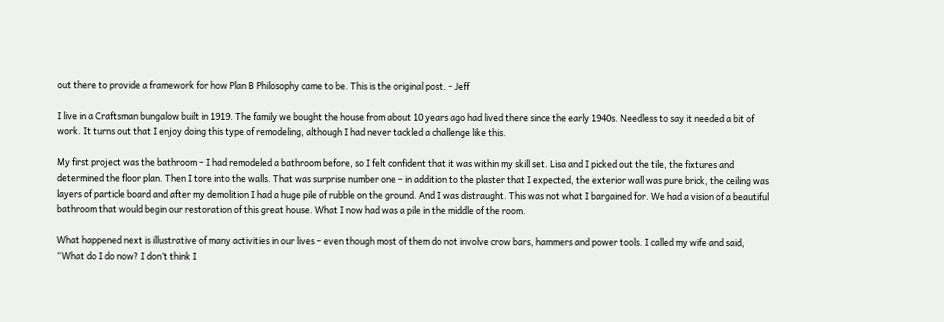out there to provide a framework for how Plan B Philosophy came to be. This is the original post. - Jeff

I live in a Craftsman bungalow built in 1919. The family we bought the house from about 10 years ago had lived there since the early 1940s. Needless to say it needed a bit of work. It turns out that I enjoy doing this type of remodeling, although I had never tackled a challenge like this.

My first project was the bathroom – I had remodeled a bathroom before, so I felt confident that it was within my skill set. Lisa and I picked out the tile, the fixtures and determined the floor plan. Then I tore into the walls. That was surprise number one – in addition to the plaster that I expected, the exterior wall was pure brick, the ceiling was layers of particle board and after my demolition I had a huge pile of rubble on the ground. And I was distraught. This was not what I bargained for. We had a vision of a beautiful bathroom that would begin our restoration of this great house. What I now had was a pile in the middle of the room.

What happened next is illustrative of many activities in our lives – even though most of them do not involve crow bars, hammers and power tools. I called my wife and said, “What do I do now? I don’t think I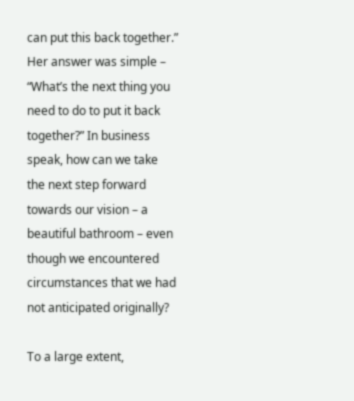can put this back together.” Her answer was simple – “What’s the next thing you need to do to put it back together?” In business speak, how can we take the next step forward towards our vision – a beautiful bathroom – even though we encountered circumstances that we had not anticipated originally?

To a large extent,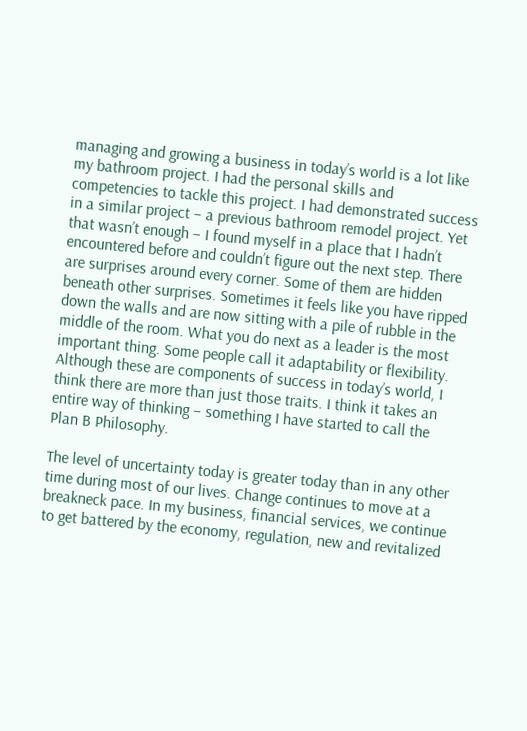managing and growing a business in today’s world is a lot like my bathroom project. I had the personal skills and competencies to tackle this project. I had demonstrated success in a similar project – a previous bathroom remodel project. Yet that wasn’t enough – I found myself in a place that I hadn’t encountered before and couldn’t figure out the next step. There are surprises around every corner. Some of them are hidden beneath other surprises. Sometimes it feels like you have ripped down the walls and are now sitting with a pile of rubble in the middle of the room. What you do next as a leader is the most important thing. Some people call it adaptability or flexibility. Although these are components of success in today’s world, I think there are more than just those traits. I think it takes an entire way of thinking – something I have started to call the Plan B Philosophy.

The level of uncertainty today is greater today than in any other time during most of our lives. Change continues to move at a breakneck pace. In my business, financial services, we continue to get battered by the economy, regulation, new and revitalized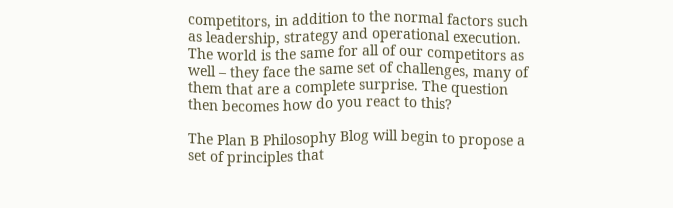competitors, in addition to the normal factors such as leadership, strategy and operational execution. The world is the same for all of our competitors as well – they face the same set of challenges, many of them that are a complete surprise. The question then becomes how do you react to this?

The Plan B Philosophy Blog will begin to propose a set of principles that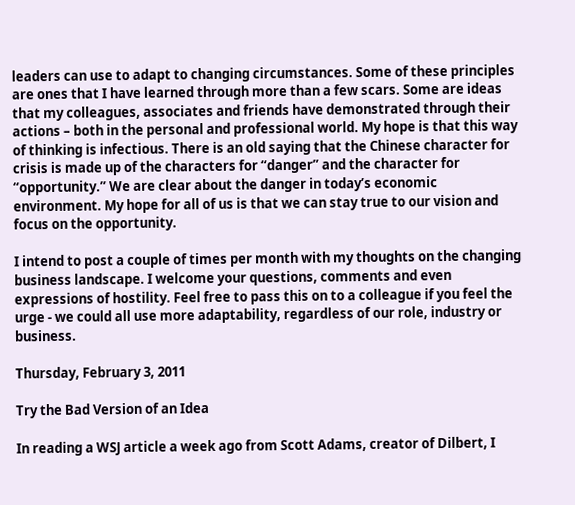leaders can use to adapt to changing circumstances. Some of these principles are ones that I have learned through more than a few scars. Some are ideas that my colleagues, associates and friends have demonstrated through their actions – both in the personal and professional world. My hope is that this way of thinking is infectious. There is an old saying that the Chinese character for crisis is made up of the characters for “danger” and the character for “opportunity.” We are clear about the danger in today’s economic environment. My hope for all of us is that we can stay true to our vision and focus on the opportunity.

I intend to post a couple of times per month with my thoughts on the changing business landscape. I welcome your questions, comments and even expressions of hostility. Feel free to pass this on to a colleague if you feel the urge - we could all use more adaptability, regardless of our role, industry or business.

Thursday, February 3, 2011

Try the Bad Version of an Idea

In reading a WSJ article a week ago from Scott Adams, creator of Dilbert, I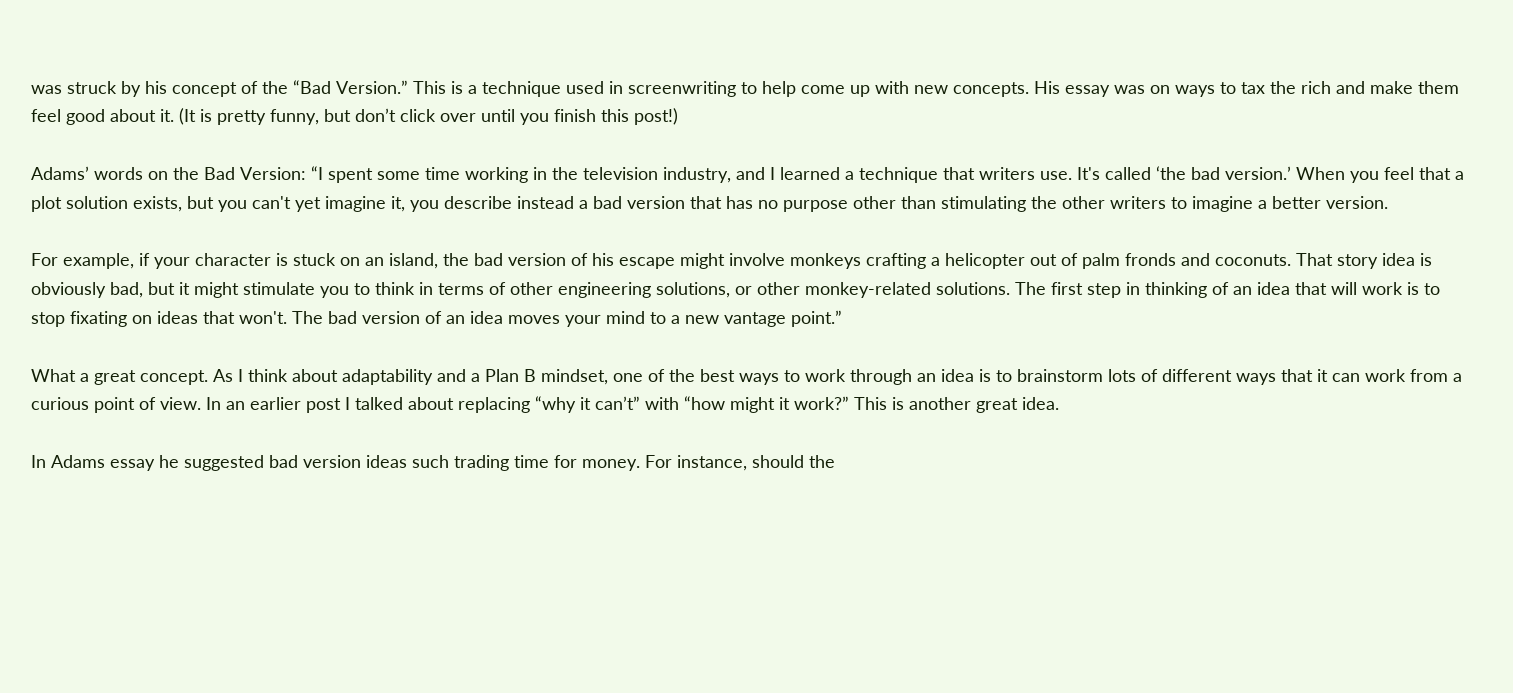was struck by his concept of the “Bad Version.” This is a technique used in screenwriting to help come up with new concepts. His essay was on ways to tax the rich and make them feel good about it. (It is pretty funny, but don’t click over until you finish this post!)

Adams’ words on the Bad Version: “I spent some time working in the television industry, and I learned a technique that writers use. It's called ‘the bad version.’ When you feel that a plot solution exists, but you can't yet imagine it, you describe instead a bad version that has no purpose other than stimulating the other writers to imagine a better version.

For example, if your character is stuck on an island, the bad version of his escape might involve monkeys crafting a helicopter out of palm fronds and coconuts. That story idea is obviously bad, but it might stimulate you to think in terms of other engineering solutions, or other monkey-related solutions. The first step in thinking of an idea that will work is to stop fixating on ideas that won't. The bad version of an idea moves your mind to a new vantage point.”

What a great concept. As I think about adaptability and a Plan B mindset, one of the best ways to work through an idea is to brainstorm lots of different ways that it can work from a curious point of view. In an earlier post I talked about replacing “why it can’t” with “how might it work?” This is another great idea.

In Adams essay he suggested bad version ideas such trading time for money. For instance, should the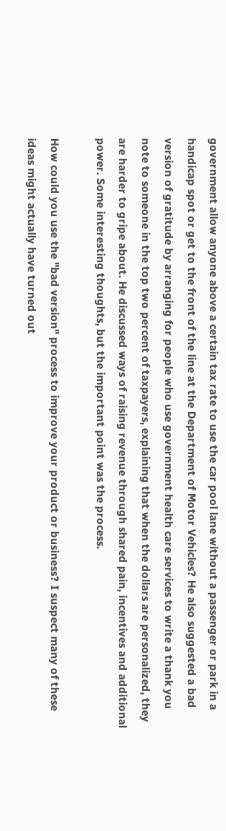government allow anyone above a certain tax rate to use the car pool lane without a passenger or park in a handicap spot or get to the front of the line at the Department of Motor Vehicles? He also suggested a bad version of gratitude by arranging for people who use government health care services to write a thank you note to someone in the top two percent of taxpayers, explaining that when the dollars are personalized, they are harder to gripe about. He discussed ways of raising revenue through shared pain, incentives and additional power. Some interesting thoughts, but the important point was the process.

How could you use the "bad version" process to improve your product or business? I suspect many of these ideas might actually have turned out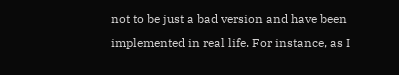not to be just a bad version and have been implemented in real life. For instance, as I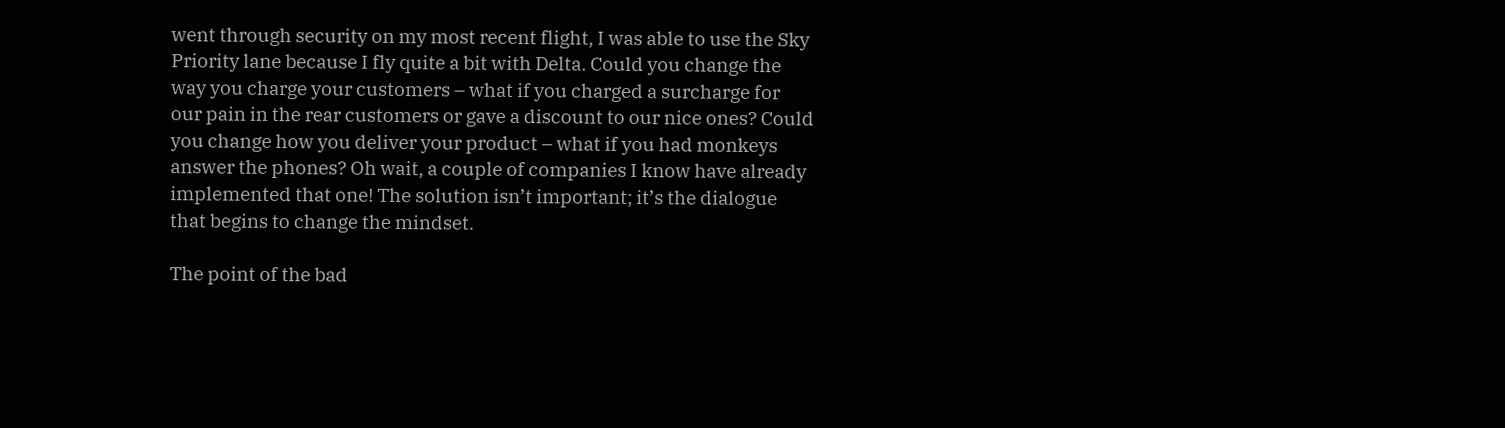went through security on my most recent flight, I was able to use the Sky Priority lane because I fly quite a bit with Delta. Could you change the way you charge your customers – what if you charged a surcharge for our pain in the rear customers or gave a discount to our nice ones? Could you change how you deliver your product – what if you had monkeys answer the phones? Oh wait, a couple of companies I know have already implemented that one! The solution isn’t important; it’s the dialogue that begins to change the mindset.

The point of the bad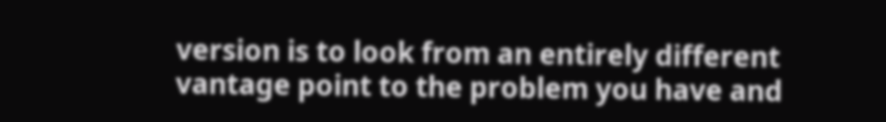version is to look from an entirely different vantage point to the problem you have and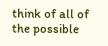think of all of the possible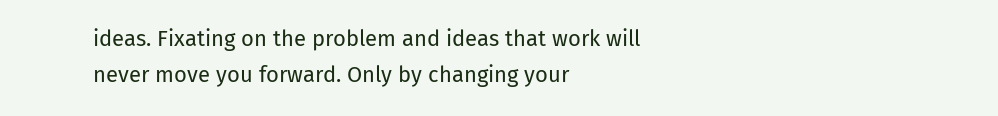ideas. Fixating on the problem and ideas that work will never move you forward. Only by changing your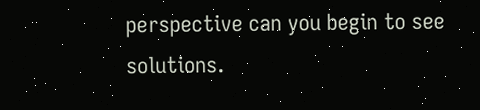perspective can you begin to see solutions.